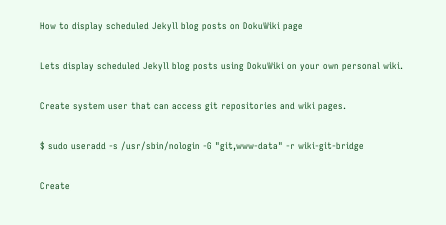How to display scheduled Jekyll blog posts on DokuWiki page

Lets display scheduled Jekyll blog posts using DokuWiki on your own personal wiki.

Create system user that can access git repositories and wiki pages.

$ sudo useradd -s /usr/sbin/nologin -G "git,www-data" -r wiki-git-bridge

Create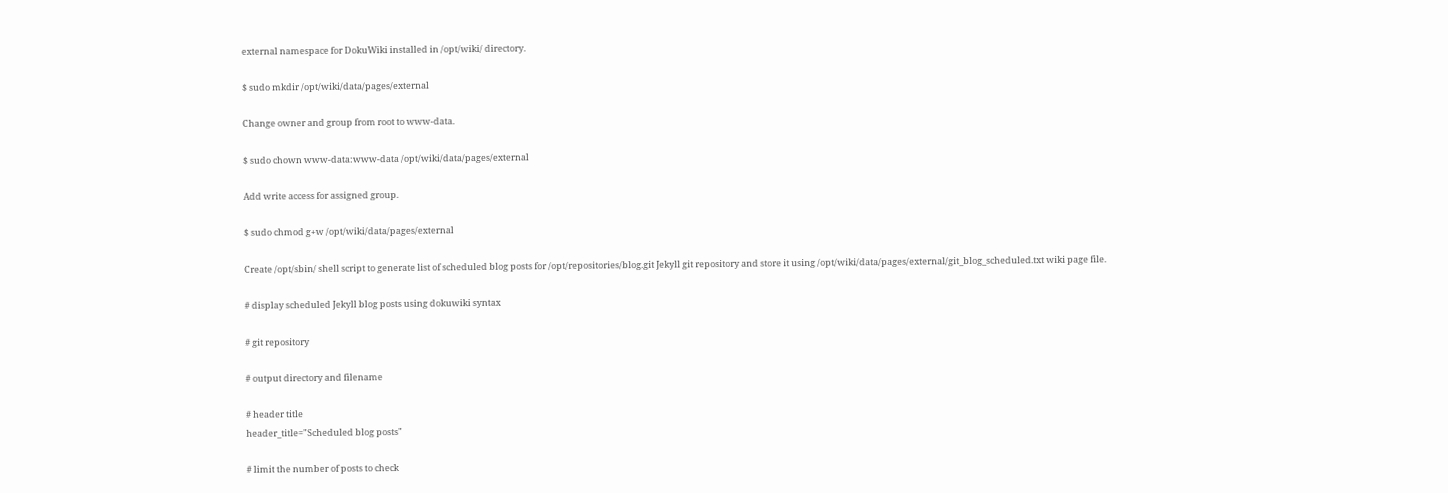external namespace for DokuWiki installed in /opt/wiki/ directory.

$ sudo mkdir /opt/wiki/data/pages/external

Change owner and group from root to www-data.

$ sudo chown www-data:www-data /opt/wiki/data/pages/external

Add write access for assigned group.

$ sudo chmod g+w /opt/wiki/data/pages/external

Create /opt/sbin/ shell script to generate list of scheduled blog posts for /opt/repositories/blog.git Jekyll git repository and store it using /opt/wiki/data/pages/external/git_blog_scheduled.txt wiki page file.

# display scheduled Jekyll blog posts using dokuwiki syntax

# git repository

# output directory and filename

# header title
header_title="Scheduled blog posts"

# limit the number of posts to check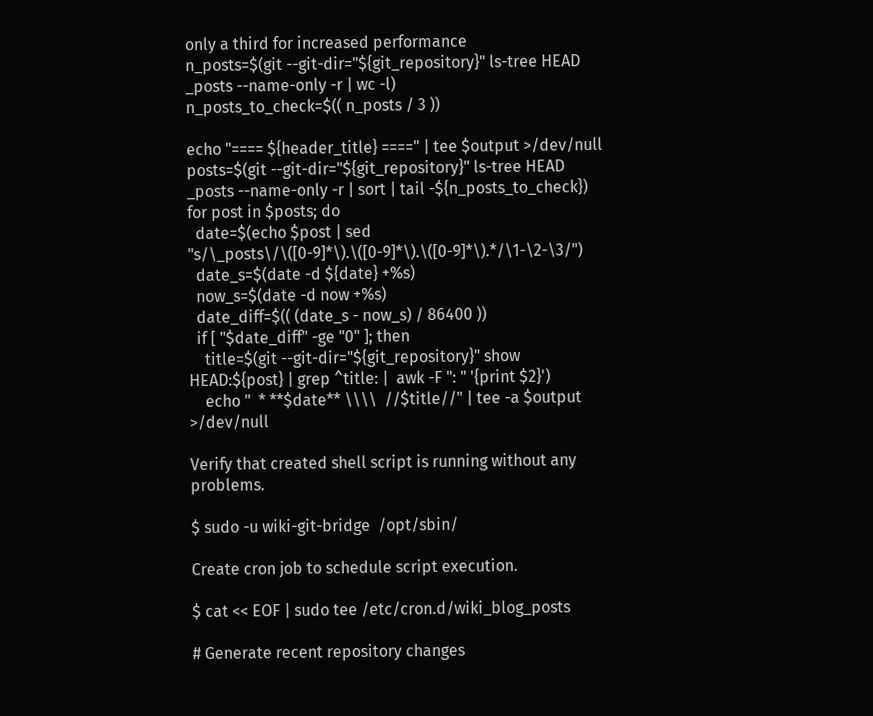only a third for increased performance
n_posts=$(git --git-dir="${git_repository}" ls-tree HEAD _posts --name-only -r | wc -l)
n_posts_to_check=$(( n_posts / 3 ))

echo "==== ${header_title} ====" | tee $output >/dev/null
posts=$(git --git-dir="${git_repository}" ls-tree HEAD _posts --name-only -r | sort | tail -${n_posts_to_check})
for post in $posts; do
  date=$(echo $post | sed "s/\_posts\/\([0-9]*\).\([0-9]*\).\([0-9]*\).*/\1-\2-\3/")
  date_s=$(date -d ${date} +%s)
  now_s=$(date -d now +%s)
  date_diff=$(( (date_s - now_s) / 86400 ))
  if [ "$date_diff" -ge "0" ]; then
    title=$(git --git-dir="${git_repository}" show HEAD:${post} | grep ^title: |  awk -F ": " '{print $2}')
    echo "  * **$date** \\\\  //$title//" | tee -a $output >/dev/null

Verify that created shell script is running without any problems.

$ sudo -u wiki-git-bridge  /opt/sbin/

Create cron job to schedule script execution.

$ cat << EOF | sudo tee /etc/cron.d/wiki_blog_posts

# Generate recent repository changes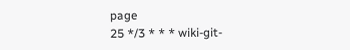page
25 */3 * * * wiki-git-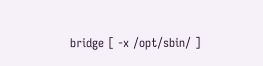bridge [ -x /opt/sbin/ ]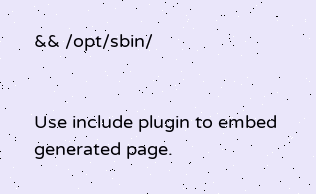&& /opt/sbin/


Use include plugin to embed generated page.